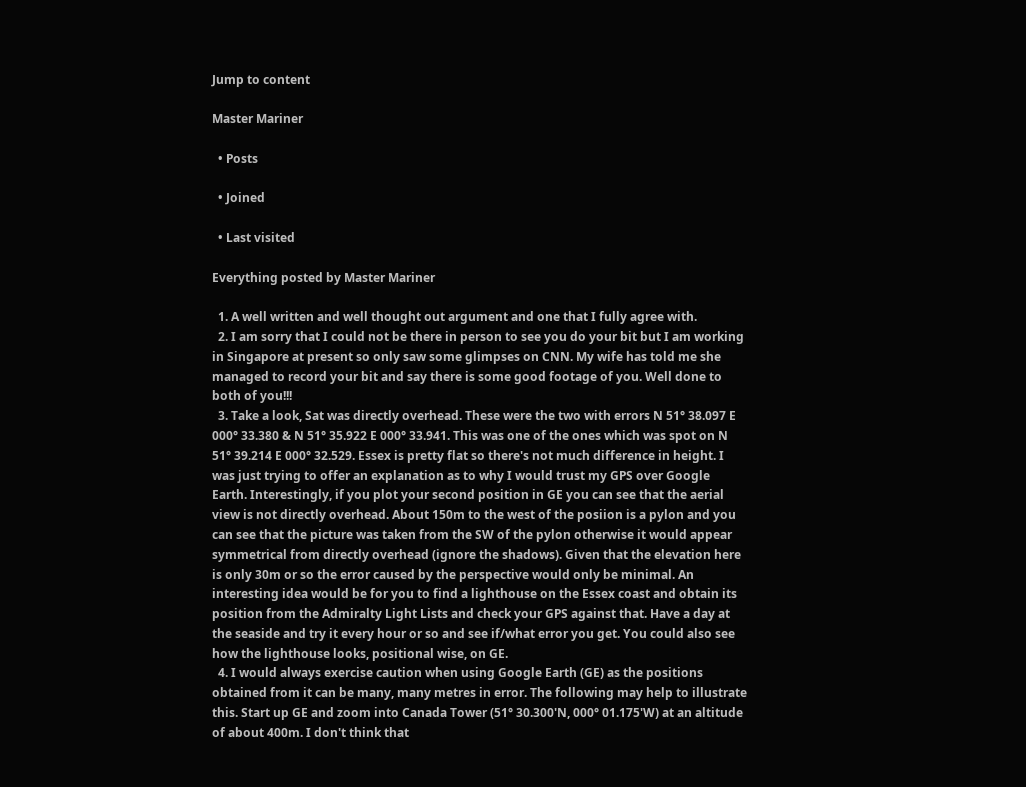Jump to content

Master Mariner

  • Posts

  • Joined

  • Last visited

Everything posted by Master Mariner

  1. A well written and well thought out argument and one that I fully agree with.
  2. I am sorry that I could not be there in person to see you do your bit but I am working in Singapore at present so only saw some glimpses on CNN. My wife has told me she managed to record your bit and say there is some good footage of you. Well done to both of you!!!
  3. Take a look, Sat was directly overhead. These were the two with errors N 51° 38.097 E 000° 33.380 & N 51° 35.922 E 000° 33.941. This was one of the ones which was spot on N 51° 39.214 E 000° 32.529. Essex is pretty flat so there's not much difference in height. I was just trying to offer an explanation as to why I would trust my GPS over Google Earth. Interestingly, if you plot your second position in GE you can see that the aerial view is not directly overhead. About 150m to the west of the posiion is a pylon and you can see that the picture was taken from the SW of the pylon otherwise it would appear symmetrical from directly overhead (ignore the shadows). Given that the elevation here is only 30m or so the error caused by the perspective would only be minimal. An interesting idea would be for you to find a lighthouse on the Essex coast and obtain its position from the Admiralty Light Lists and check your GPS against that. Have a day at the seaside and try it every hour or so and see if/what error you get. You could also see how the lighthouse looks, positional wise, on GE.
  4. I would always exercise caution when using Google Earth (GE) as the positions obtained from it can be many, many metres in error. The following may help to illustrate this. Start up GE and zoom into Canada Tower (51° 30.300'N, 000° 01.175'W) at an altitude of about 400m. I don't think that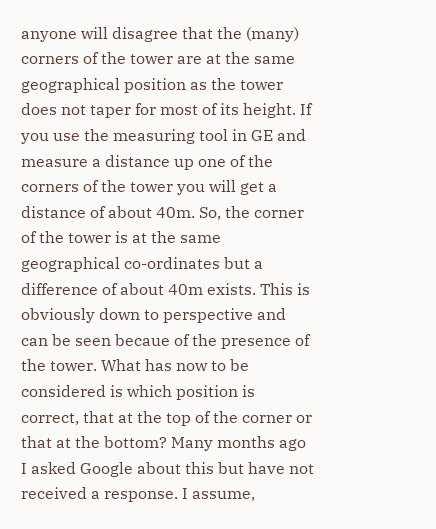anyone will disagree that the (many) corners of the tower are at the same geographical position as the tower does not taper for most of its height. If you use the measuring tool in GE and measure a distance up one of the corners of the tower you will get a distance of about 40m. So, the corner of the tower is at the same geographical co-ordinates but a difference of about 40m exists. This is obviously down to perspective and can be seen becaue of the presence of the tower. What has now to be considered is which position is correct, that at the top of the corner or that at the bottom? Many months ago I asked Google about this but have not received a response. I assume,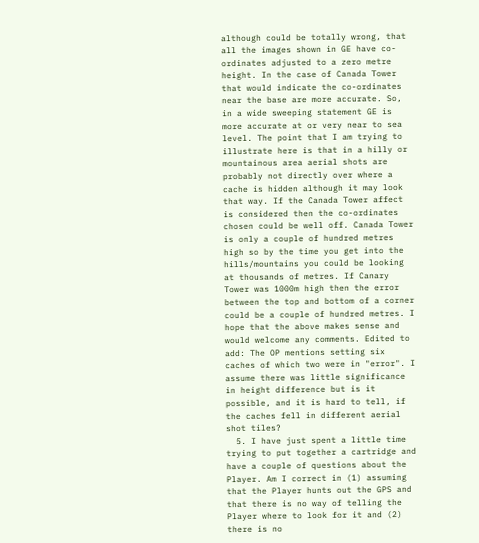although could be totally wrong, that all the images shown in GE have co-ordinates adjusted to a zero metre height. In the case of Canada Tower that would indicate the co-ordinates near the base are more accurate. So, in a wide sweeping statement GE is more accurate at or very near to sea level. The point that I am trying to illustrate here is that in a hilly or mountainous area aerial shots are probably not directly over where a cache is hidden although it may look that way. If the Canada Tower affect is considered then the co-ordinates chosen could be well off. Canada Tower is only a couple of hundred metres high so by the time you get into the hills/mountains you could be looking at thousands of metres. If Canary Tower was 1000m high then the error between the top and bottom of a corner could be a couple of hundred metres. I hope that the above makes sense and would welcome any comments. Edited to add: The OP mentions setting six caches of which two were in "error". I assume there was little significance in height difference but is it possible, and it is hard to tell, if the caches fell in different aerial shot tiles?
  5. I have just spent a little time trying to put together a cartridge and have a couple of questions about the Player. Am I correct in (1) assuming that the Player hunts out the GPS and that there is no way of telling the Player where to look for it and (2) there is no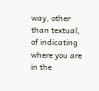way, other than textual, of indicating where you are in the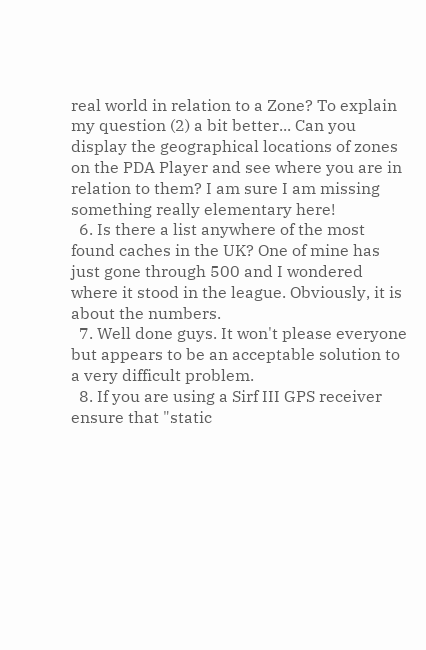real world in relation to a Zone? To explain my question (2) a bit better... Can you display the geographical locations of zones on the PDA Player and see where you are in relation to them? I am sure I am missing something really elementary here!
  6. Is there a list anywhere of the most found caches in the UK? One of mine has just gone through 500 and I wondered where it stood in the league. Obviously, it is about the numbers.
  7. Well done guys. It won't please everyone but appears to be an acceptable solution to a very difficult problem.
  8. If you are using a Sirf III GPS receiver ensure that "static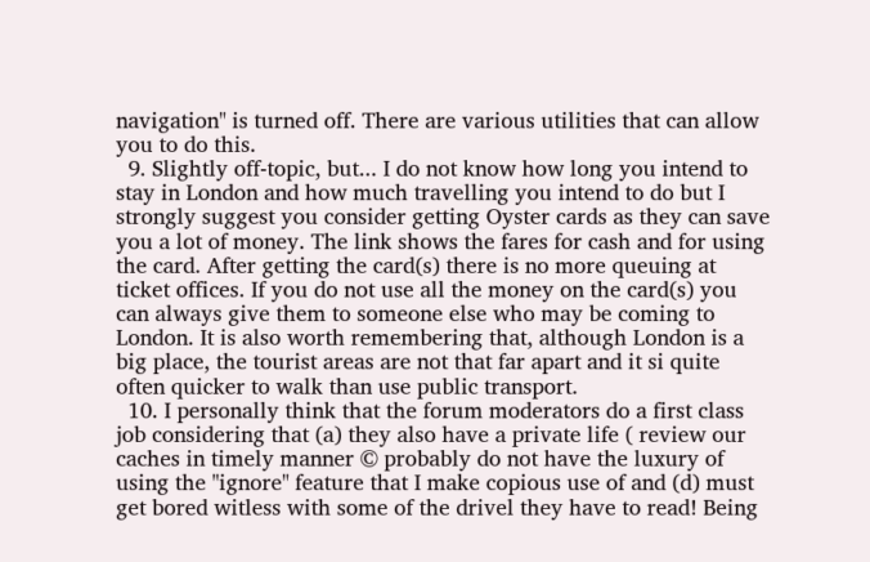navigation" is turned off. There are various utilities that can allow you to do this.
  9. Slightly off-topic, but... I do not know how long you intend to stay in London and how much travelling you intend to do but I strongly suggest you consider getting Oyster cards as they can save you a lot of money. The link shows the fares for cash and for using the card. After getting the card(s) there is no more queuing at ticket offices. If you do not use all the money on the card(s) you can always give them to someone else who may be coming to London. It is also worth remembering that, although London is a big place, the tourist areas are not that far apart and it si quite often quicker to walk than use public transport.
  10. I personally think that the forum moderators do a first class job considering that (a) they also have a private life ( review our caches in timely manner © probably do not have the luxury of using the "ignore" feature that I make copious use of and (d) must get bored witless with some of the drivel they have to read! Being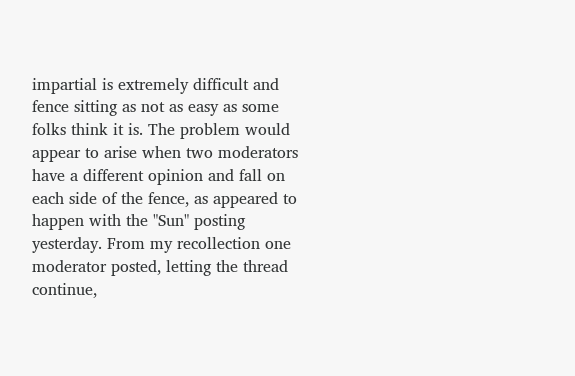impartial is extremely difficult and fence sitting as not as easy as some folks think it is. The problem would appear to arise when two moderators have a different opinion and fall on each side of the fence, as appeared to happen with the "Sun" posting yesterday. From my recollection one moderator posted, letting the thread continue,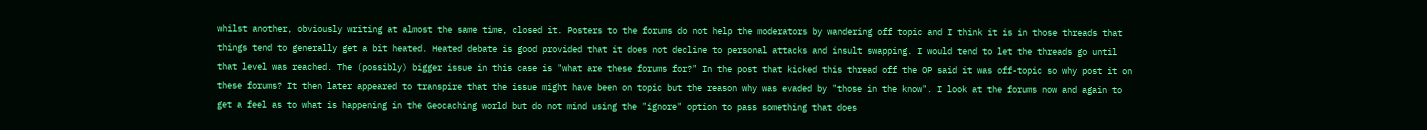whilst another, obviously writing at almost the same time, closed it. Posters to the forums do not help the moderators by wandering off topic and I think it is in those threads that things tend to generally get a bit heated. Heated debate is good provided that it does not decline to personal attacks and insult swapping. I would tend to let the threads go until that level was reached. The (possibly) bigger issue in this case is "what are these forums for?" In the post that kicked this thread off the OP said it was off-topic so why post it on these forums? It then later appeared to transpire that the issue might have been on topic but the reason why was evaded by "those in the know". I look at the forums now and again to get a feel as to what is happening in the Geocaching world but do not mind using the "ignore" option to pass something that does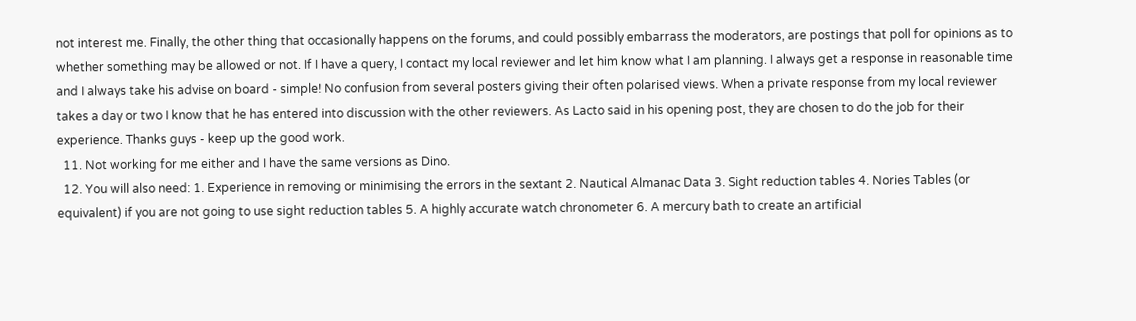not interest me. Finally, the other thing that occasionally happens on the forums, and could possibly embarrass the moderators, are postings that poll for opinions as to whether something may be allowed or not. If I have a query, I contact my local reviewer and let him know what I am planning. I always get a response in reasonable time and I always take his advise on board - simple! No confusion from several posters giving their often polarised views. When a private response from my local reviewer takes a day or two I know that he has entered into discussion with the other reviewers. As Lacto said in his opening post, they are chosen to do the job for their experience. Thanks guys - keep up the good work.
  11. Not working for me either and I have the same versions as Dino.
  12. You will also need: 1. Experience in removing or minimising the errors in the sextant 2. Nautical Almanac Data 3. Sight reduction tables 4. Nories Tables (or equivalent) if you are not going to use sight reduction tables 5. A highly accurate watch chronometer 6. A mercury bath to create an artificial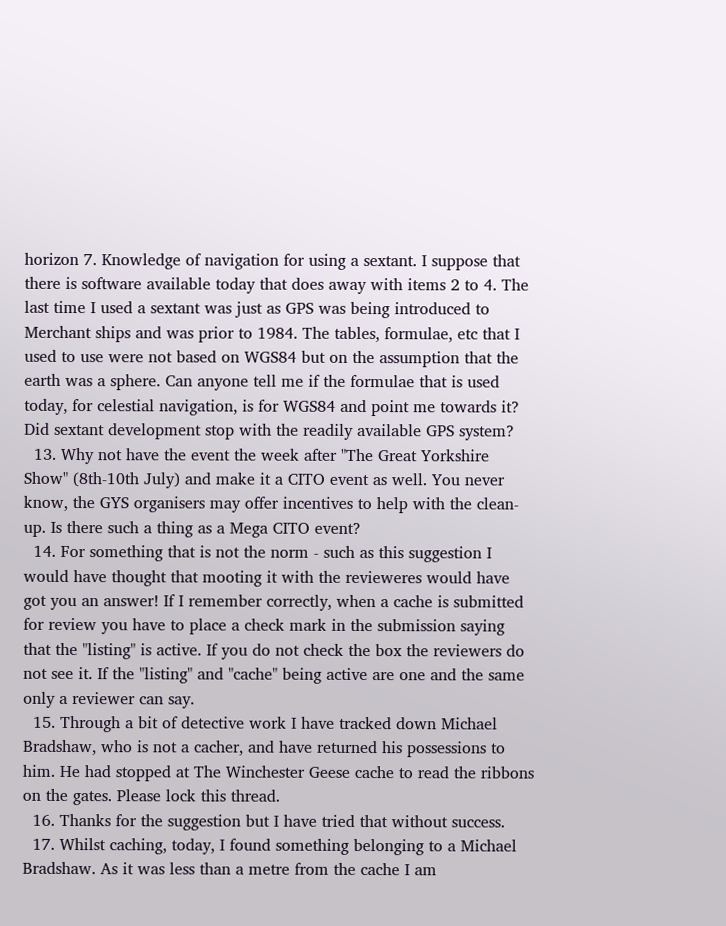horizon 7. Knowledge of navigation for using a sextant. I suppose that there is software available today that does away with items 2 to 4. The last time I used a sextant was just as GPS was being introduced to Merchant ships and was prior to 1984. The tables, formulae, etc that I used to use were not based on WGS84 but on the assumption that the earth was a sphere. Can anyone tell me if the formulae that is used today, for celestial navigation, is for WGS84 and point me towards it? Did sextant development stop with the readily available GPS system?
  13. Why not have the event the week after "The Great Yorkshire Show" (8th-10th July) and make it a CITO event as well. You never know, the GYS organisers may offer incentives to help with the clean-up. Is there such a thing as a Mega CITO event?
  14. For something that is not the norm - such as this suggestion I would have thought that mooting it with the revieweres would have got you an answer! If I remember correctly, when a cache is submitted for review you have to place a check mark in the submission saying that the "listing" is active. If you do not check the box the reviewers do not see it. If the "listing" and "cache" being active are one and the same only a reviewer can say.
  15. Through a bit of detective work I have tracked down Michael Bradshaw, who is not a cacher, and have returned his possessions to him. He had stopped at The Winchester Geese cache to read the ribbons on the gates. Please lock this thread.
  16. Thanks for the suggestion but I have tried that without success.
  17. Whilst caching, today, I found something belonging to a Michael Bradshaw. As it was less than a metre from the cache I am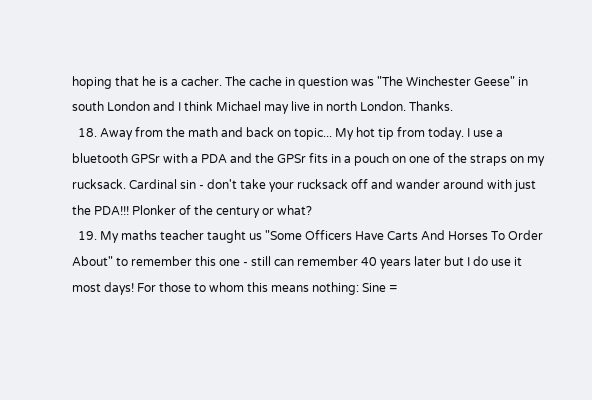hoping that he is a cacher. The cache in question was "The Winchester Geese" in south London and I think Michael may live in north London. Thanks.
  18. Away from the math and back on topic... My hot tip from today. I use a bluetooth GPSr with a PDA and the GPSr fits in a pouch on one of the straps on my rucksack. Cardinal sin - don't take your rucksack off and wander around with just the PDA!!! Plonker of the century or what?
  19. My maths teacher taught us "Some Officers Have Carts And Horses To Order About" to remember this one - still can remember 40 years later but I do use it most days! For those to whom this means nothing: Sine =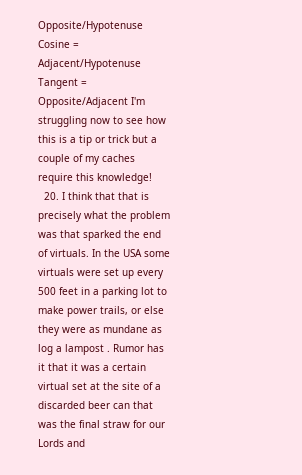Opposite/Hypotenuse Cosine = Adjacent/Hypotenuse Tangent = Opposite/Adjacent I'm struggling now to see how this is a tip or trick but a couple of my caches require this knowledge!
  20. I think that that is precisely what the problem was that sparked the end of virtuals. In the USA some virtuals were set up every 500 feet in a parking lot to make power trails, or else they were as mundane as log a lampost . Rumor has it that it was a certain virtual set at the site of a discarded beer can that was the final straw for our Lords and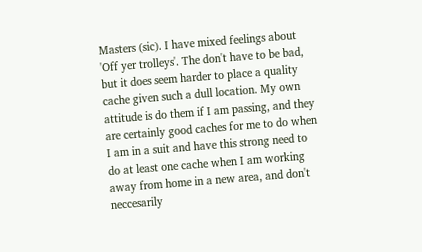Masters (sic). I have mixed feelings about 'Off yer trolleys'. The don't have to be bad, but it does seem harder to place a quality cache given such a dull location. My own attitude is do them if I am passing, and they are certainly good caches for me to do when I am in a suit and have this strong need to do at least one cache when I am working away from home in a new area, and don't neccesarily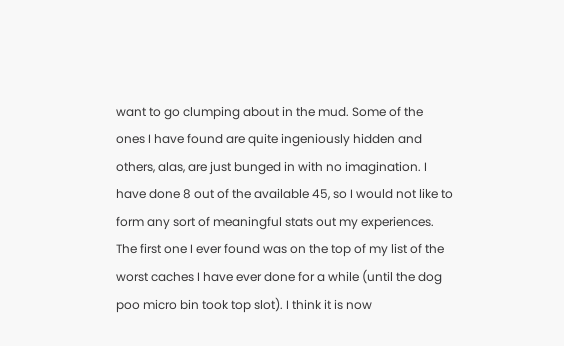want to go clumping about in the mud. Some of the ones I have found are quite ingeniously hidden and others, alas, are just bunged in with no imagination. I have done 8 out of the available 45, so I would not like to form any sort of meaningful stats out my experiences. The first one I ever found was on the top of my list of the worst caches I have ever done for a while (until the dog poo micro bin took top slot). I think it is now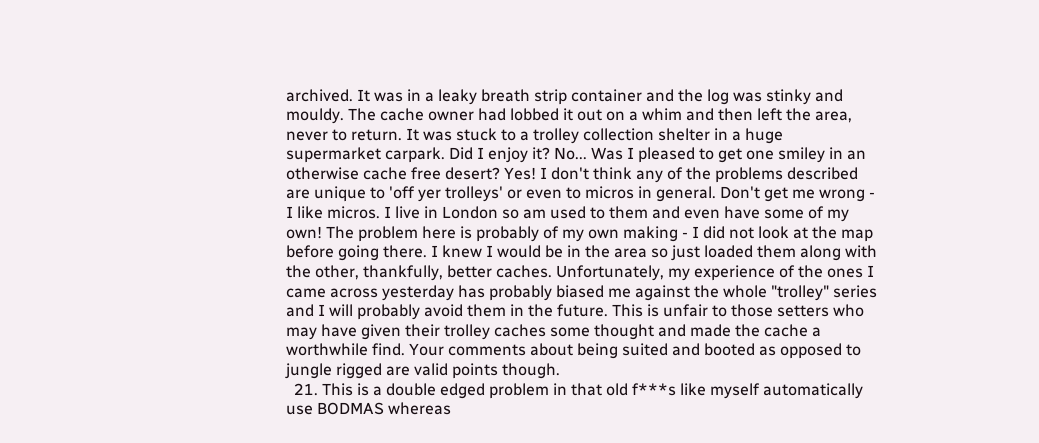archived. It was in a leaky breath strip container and the log was stinky and mouldy. The cache owner had lobbed it out on a whim and then left the area, never to return. It was stuck to a trolley collection shelter in a huge supermarket carpark. Did I enjoy it? No... Was I pleased to get one smiley in an otherwise cache free desert? Yes! I don't think any of the problems described are unique to 'off yer trolleys' or even to micros in general. Don't get me wrong - I like micros. I live in London so am used to them and even have some of my own! The problem here is probably of my own making - I did not look at the map before going there. I knew I would be in the area so just loaded them along with the other, thankfully, better caches. Unfortunately, my experience of the ones I came across yesterday has probably biased me against the whole "trolley" series and I will probably avoid them in the future. This is unfair to those setters who may have given their trolley caches some thought and made the cache a worthwhile find. Your comments about being suited and booted as opposed to jungle rigged are valid points though.
  21. This is a double edged problem in that old f***s like myself automatically use BODMAS whereas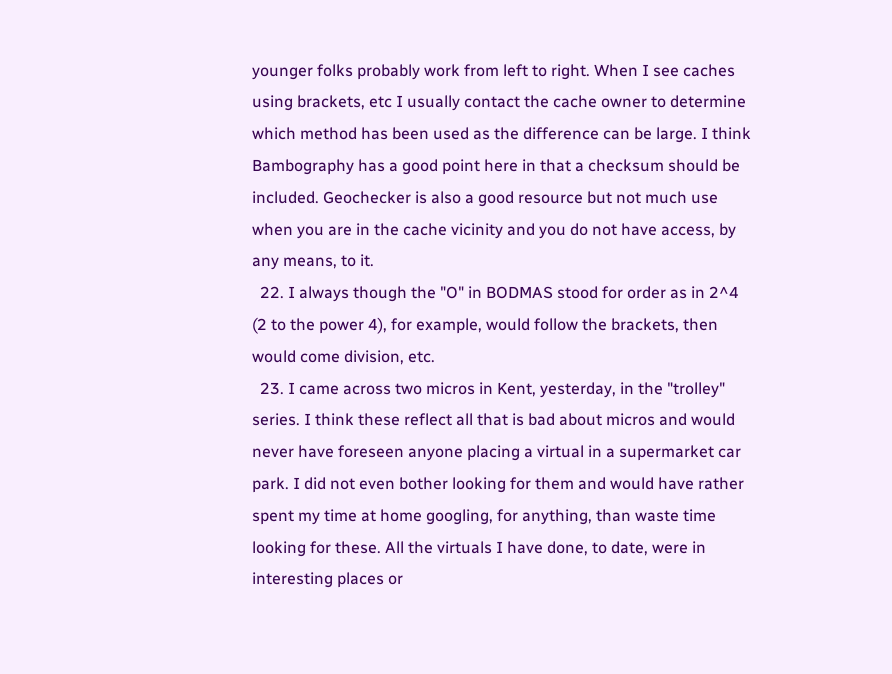younger folks probably work from left to right. When I see caches using brackets, etc I usually contact the cache owner to determine which method has been used as the difference can be large. I think Bambography has a good point here in that a checksum should be included. Geochecker is also a good resource but not much use when you are in the cache vicinity and you do not have access, by any means, to it.
  22. I always though the "O" in BODMAS stood for order as in 2^4 (2 to the power 4), for example, would follow the brackets, then would come division, etc.
  23. I came across two micros in Kent, yesterday, in the "trolley" series. I think these reflect all that is bad about micros and would never have foreseen anyone placing a virtual in a supermarket car park. I did not even bother looking for them and would have rather spent my time at home googling, for anything, than waste time looking for these. All the virtuals I have done, to date, were in interesting places or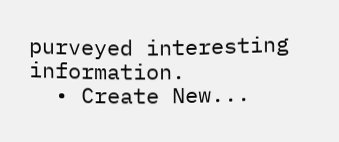purveyed interesting information.
  • Create New...